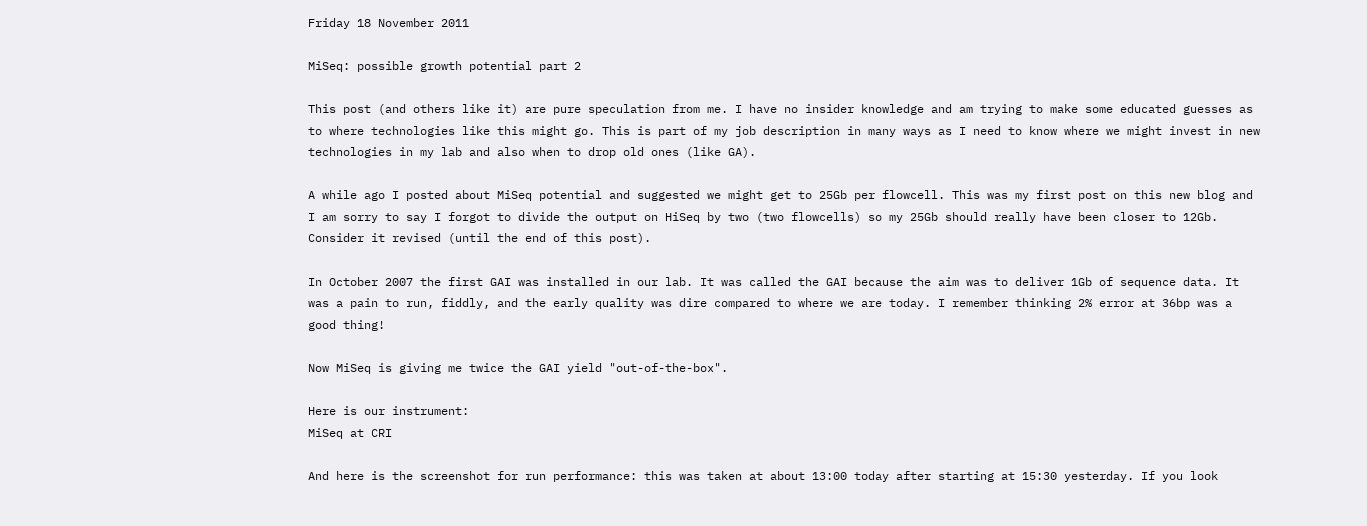Friday 18 November 2011

MiSeq: possible growth potential part 2

This post (and others like it) are pure speculation from me. I have no insider knowledge and am trying to make some educated guesses as to where technologies like this might go. This is part of my job description in many ways as I need to know where we might invest in new technologies in my lab and also when to drop old ones (like GA).

A while ago I posted about MiSeq potential and suggested we might get to 25Gb per flowcell. This was my first post on this new blog and I am sorry to say I forgot to divide the output on HiSeq by two (two flowcells) so my 25Gb should really have been closer to 12Gb. Consider it revised (until the end of this post).

In October 2007 the first GAI was installed in our lab. It was called the GAI because the aim was to deliver 1Gb of sequence data. It was a pain to run, fiddly, and the early quality was dire compared to where we are today. I remember thinking 2% error at 36bp was a good thing!

Now MiSeq is giving me twice the GAI yield "out-of-the-box".

Here is our instrument:
MiSeq at CRI

And here is the screenshot for run performance: this was taken at about 13:00 today after starting at 15:30 yesterday. If you look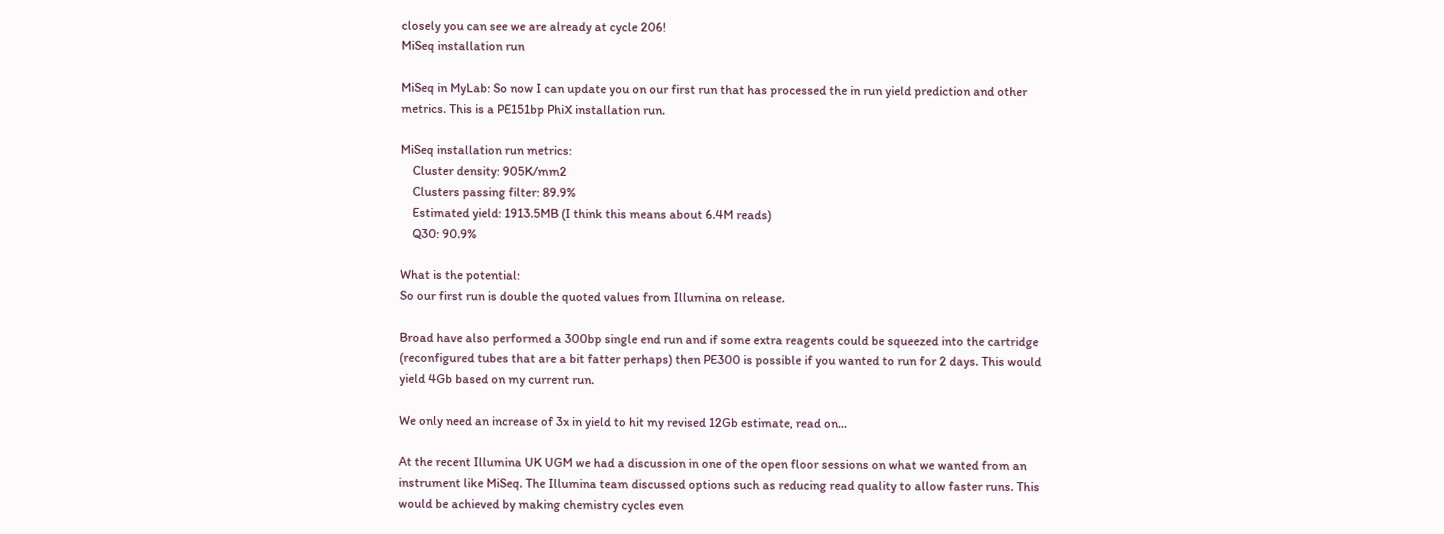closely you can see we are already at cycle 206!
MiSeq installation run

MiSeq in MyLab: So now I can update you on our first run that has processed the in run yield prediction and other metrics. This is a PE151bp PhiX installation run.

MiSeq installation run metrics:
    Cluster density: 905K/mm2
    Clusters passing filter: 89.9%
    Estimated yield: 1913.5MB (I think this means about 6.4M reads)
    Q30: 90.9%

What is the potential:
So our first run is double the quoted values from Illumina on release.

Broad have also performed a 300bp single end run and if some extra reagents could be squeezed into the cartridge (reconfigured tubes that are a bit fatter perhaps) then PE300 is possible if you wanted to run for 2 days. This would yield 4Gb based on my current run.

We only need an increase of 3x in yield to hit my revised 12Gb estimate, read on...

At the recent Illumina UK UGM we had a discussion in one of the open floor sessions on what we wanted from an instrument like MiSeq. The Illumina team discussed options such as reducing read quality to allow faster runs. This would be achieved by making chemistry cycles even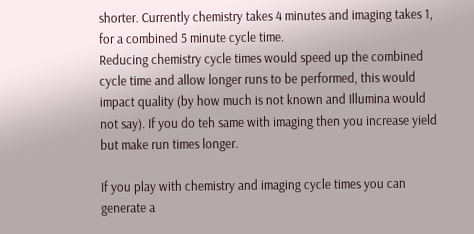shorter. Currently chemistry takes 4 minutes and imaging takes 1, for a combined 5 minute cycle time.
Reducing chemistry cycle times would speed up the combined cycle time and allow longer runs to be performed, this would impact quality (by how much is not known and Illumina would not say). If you do teh same with imaging then you increase yield but make run times longer.

If you play with chemistry and imaging cycle times you can generate a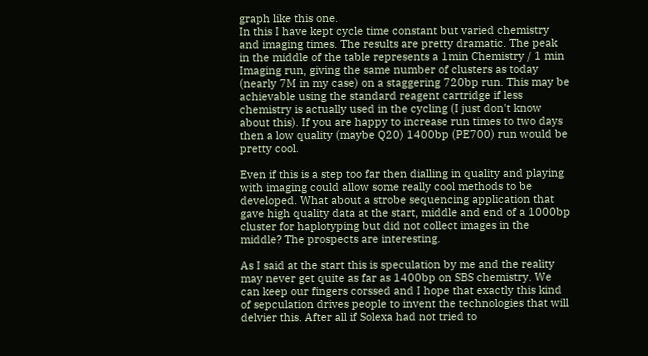graph like this one.
In this I have kept cycle time constant but varied chemistry and imaging times. The results are pretty dramatic. The peak in the middle of the table represents a 1min Chemistry / 1 min Imaging run, giving the same number of clusters as today (nearly 7M in my case) on a staggering 720bp run. This may be achievable using the standard reagent cartridge if less chemistry is actually used in the cycling (I just don't know about this). If you are happy to increase run times to two days then a low quality (maybe Q20) 1400bp (PE700) run would be pretty cool.

Even if this is a step too far then dialling in quality and playing with imaging could allow some really cool methods to be developed. What about a strobe sequencing application that gave high quality data at the start, middle and end of a 1000bp cluster for haplotyping but did not collect images in the middle? The prospects are interesting.

As I said at the start this is speculation by me and the reality may never get quite as far as 1400bp on SBS chemistry. We can keep our fingers corssed and I hope that exactly this kind of sepculation drives people to invent the technologies that will delvier this. After all if Solexa had not tried to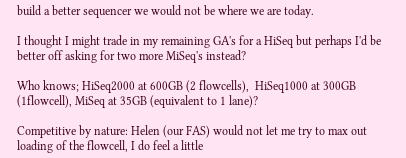build a better sequencer we would not be where we are today.

I thought I might trade in my remaining GA's for a HiSeq but perhaps I'd be better off asking for two more MiSeq's instead?

Who knows; HiSeq2000 at 600GB (2 flowcells),  HiSeq1000 at 300GB (1flowcell), MiSeq at 35GB (equivalent to 1 lane)?

Competitive by nature: Helen (our FAS) would not let me try to max out loading of the flowcell, I do feel a little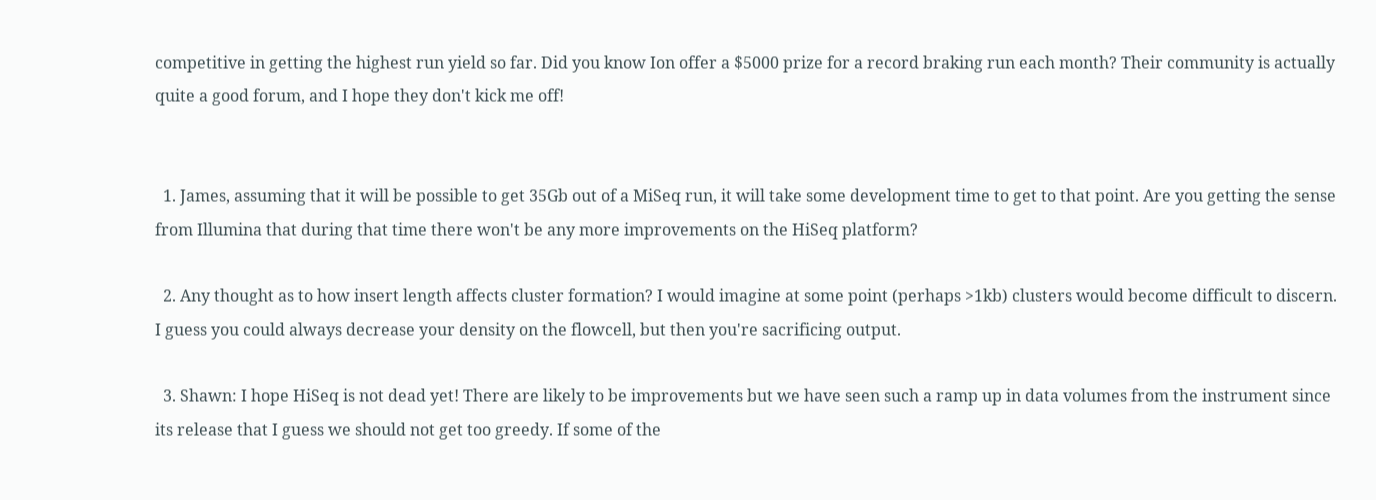competitive in getting the highest run yield so far. Did you know Ion offer a $5000 prize for a record braking run each month? Their community is actually quite a good forum, and I hope they don't kick me off!


  1. James, assuming that it will be possible to get 35Gb out of a MiSeq run, it will take some development time to get to that point. Are you getting the sense from Illumina that during that time there won't be any more improvements on the HiSeq platform?

  2. Any thought as to how insert length affects cluster formation? I would imagine at some point (perhaps >1kb) clusters would become difficult to discern. I guess you could always decrease your density on the flowcell, but then you're sacrificing output.

  3. Shawn: I hope HiSeq is not dead yet! There are likely to be improvements but we have seen such a ramp up in data volumes from the instrument since its release that I guess we should not get too greedy. If some of the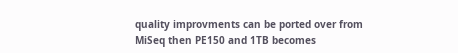quality improvments can be ported over from MiSeq then PE150 and 1TB becomes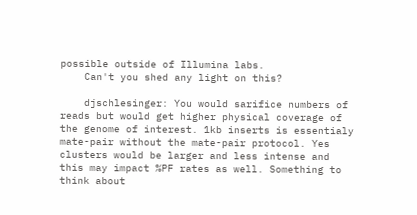possible outside of Illumina labs.
    Can't you shed any light on this?

    djschlesinger: You would sarifice numbers of reads but would get higher physical coverage of the genome of interest. 1kb inserts is essentialy mate-pair without the mate-pair protocol. Yes clusters would be larger and less intense and this may impact %PF rates as well. Something to think about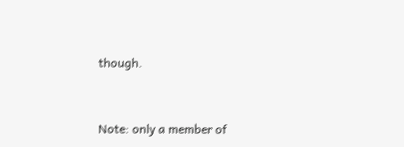though.


Note: only a member of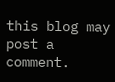this blog may post a comment.